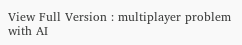View Full Version : multiplayer problem with AI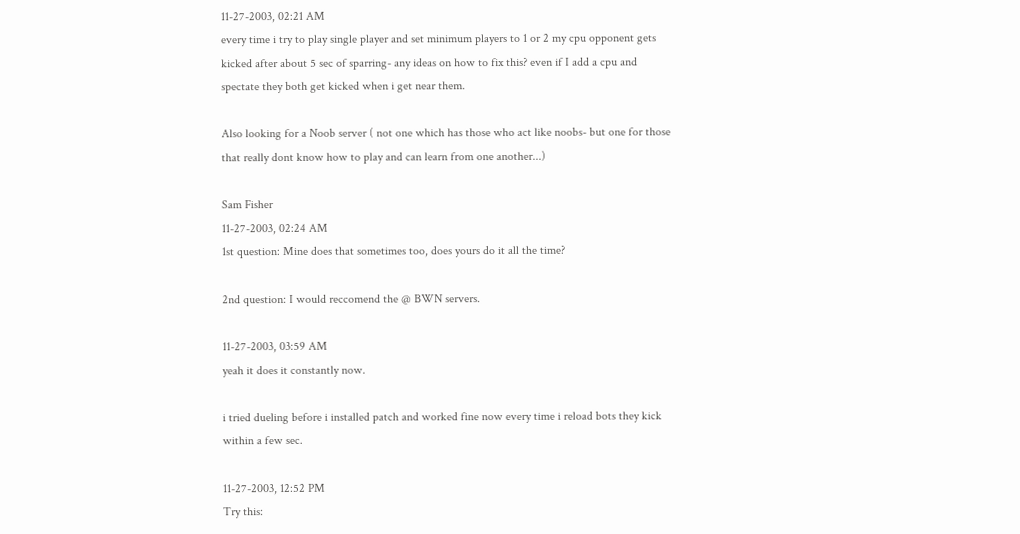11-27-2003, 02:21 AM
every time i try to play single player and set minimum players to 1 or 2 my cpu opponent gets kicked after about 5 sec of sparring- any ideas on how to fix this? even if I add a cpu and spectate they both get kicked when i get near them.

Also looking for a Noob server ( not one which has those who act like noobs- but one for those that really dont know how to play and can learn from one another...)

Sam Fisher
11-27-2003, 02:24 AM
1st question: Mine does that sometimes too, does yours do it all the time?

2nd question: I would reccomend the @ BWN servers.

11-27-2003, 03:59 AM
yeah it does it constantly now.

i tried dueling before i installed patch and worked fine now every time i reload bots they kick within a few sec.

11-27-2003, 12:52 PM
Try this: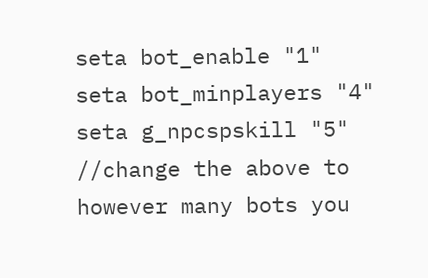seta bot_enable "1"
seta bot_minplayers "4"
seta g_npcspskill "5"
//change the above to however many bots you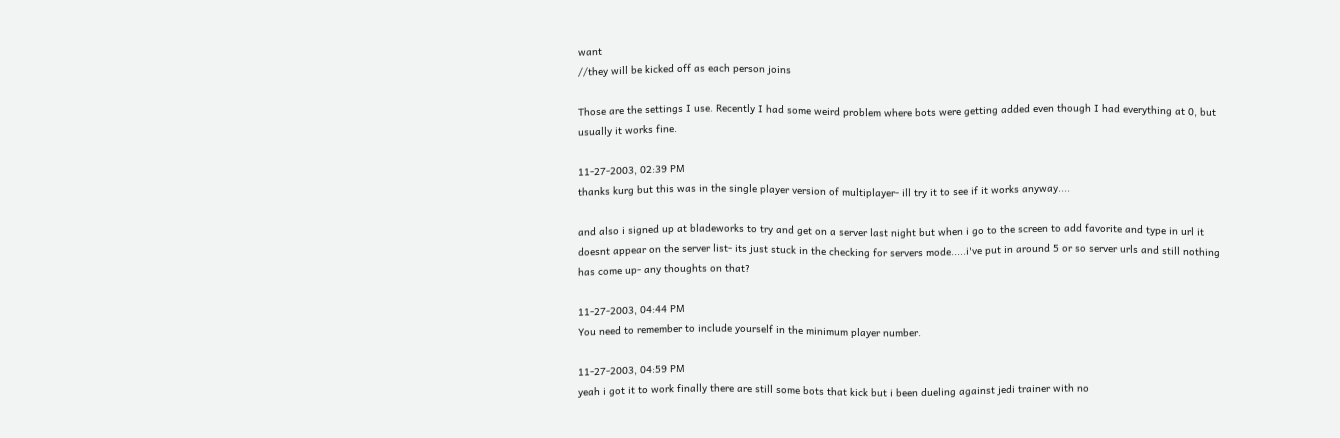want
//they will be kicked off as each person joins

Those are the settings I use. Recently I had some weird problem where bots were getting added even though I had everything at 0, but usually it works fine.

11-27-2003, 02:39 PM
thanks kurg but this was in the single player version of multiplayer- ill try it to see if it works anyway....

and also i signed up at bladeworks to try and get on a server last night but when i go to the screen to add favorite and type in url it doesnt appear on the server list- its just stuck in the checking for servers mode.....i've put in around 5 or so server urls and still nothing has come up- any thoughts on that?

11-27-2003, 04:44 PM
You need to remember to include yourself in the minimum player number.

11-27-2003, 04:59 PM
yeah i got it to work finally there are still some bots that kick but i been dueling against jedi trainer with no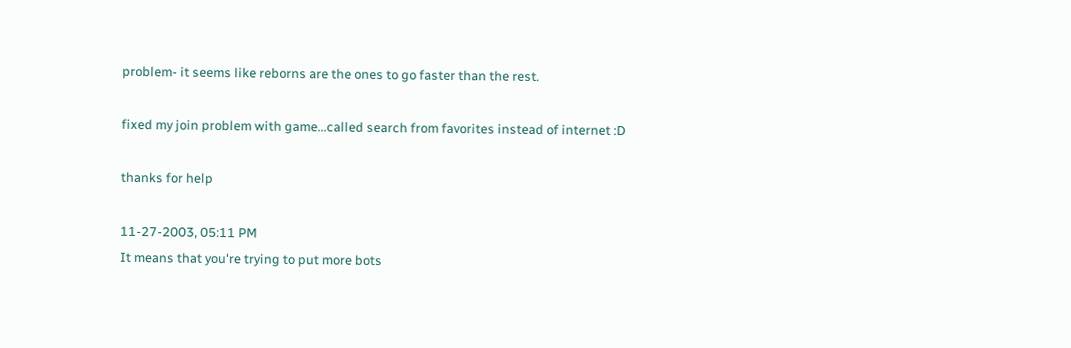problem- it seems like reborns are the ones to go faster than the rest.

fixed my join problem with game...called search from favorites instead of internet :D

thanks for help

11-27-2003, 05:11 PM
It means that you're trying to put more bots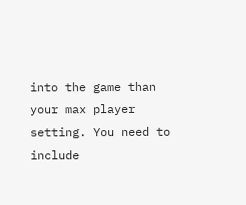into the game than your max player setting. You need to include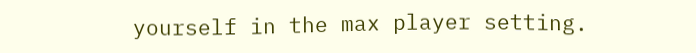yourself in the max player setting.